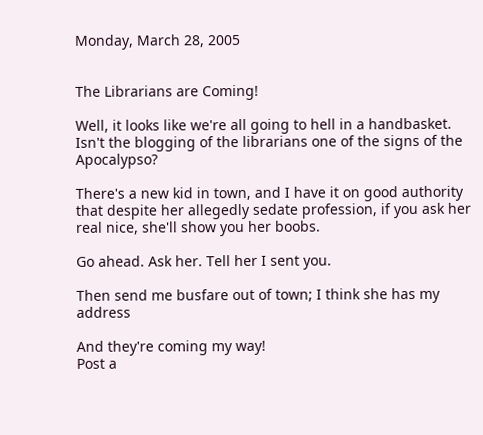Monday, March 28, 2005


The Librarians are Coming!

Well, it looks like we're all going to hell in a handbasket. Isn't the blogging of the librarians one of the signs of the Apocalypso?

There's a new kid in town, and I have it on good authority that despite her allegedly sedate profession, if you ask her real nice, she'll show you her boobs.

Go ahead. Ask her. Tell her I sent you.

Then send me busfare out of town; I think she has my address

And they're coming my way!
Post a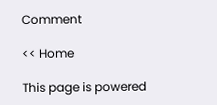Comment

<< Home

This page is powered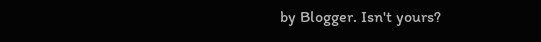by Blogger. Isn't yours?